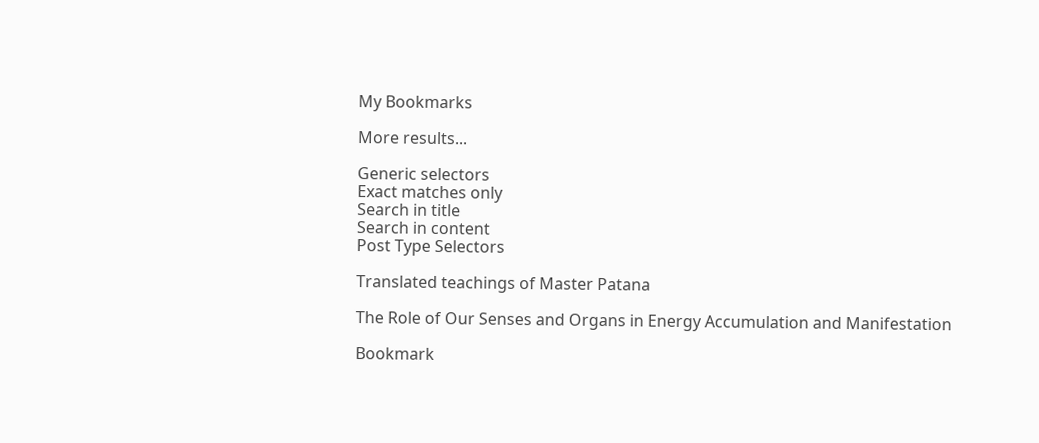My Bookmarks

More results...

Generic selectors
Exact matches only
Search in title
Search in content
Post Type Selectors

Translated teachings of Master Patana

The Role of Our Senses and Organs in Energy Accumulation and Manifestation

Bookmark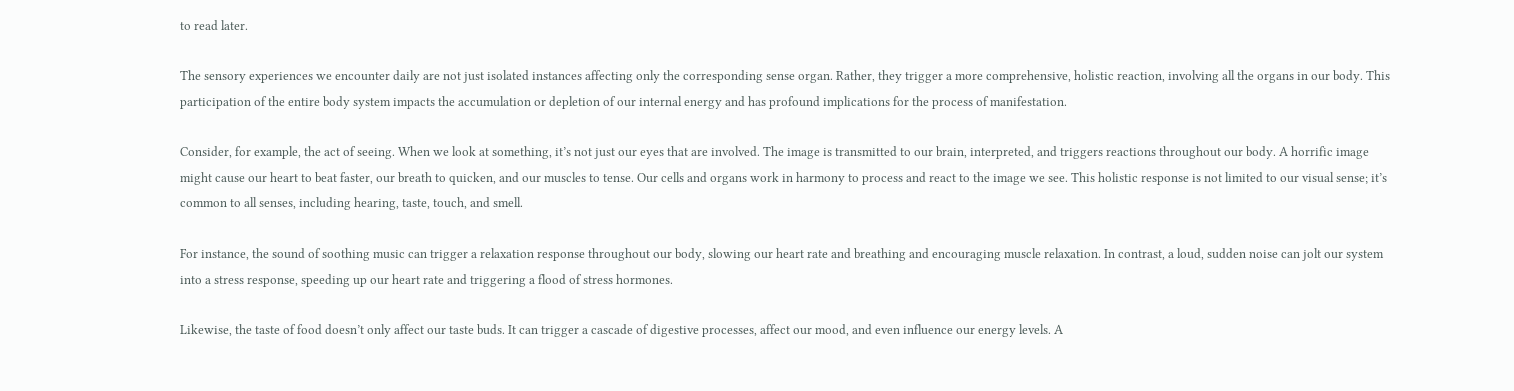to read later.

The sensory experiences we encounter daily are not just isolated instances affecting only the corresponding sense organ. Rather, they trigger a more comprehensive, holistic reaction, involving all the organs in our body. This participation of the entire body system impacts the accumulation or depletion of our internal energy and has profound implications for the process of manifestation.

Consider, for example, the act of seeing. When we look at something, it’s not just our eyes that are involved. The image is transmitted to our brain, interpreted, and triggers reactions throughout our body. A horrific image might cause our heart to beat faster, our breath to quicken, and our muscles to tense. Our cells and organs work in harmony to process and react to the image we see. This holistic response is not limited to our visual sense; it’s common to all senses, including hearing, taste, touch, and smell.

For instance, the sound of soothing music can trigger a relaxation response throughout our body, slowing our heart rate and breathing and encouraging muscle relaxation. In contrast, a loud, sudden noise can jolt our system into a stress response, speeding up our heart rate and triggering a flood of stress hormones.

Likewise, the taste of food doesn’t only affect our taste buds. It can trigger a cascade of digestive processes, affect our mood, and even influence our energy levels. A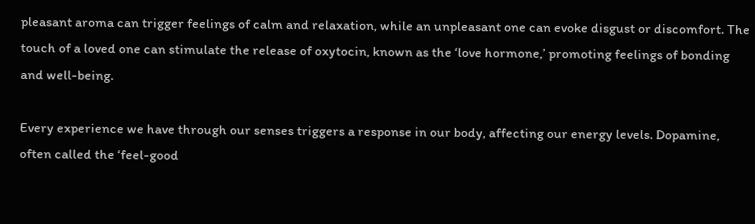pleasant aroma can trigger feelings of calm and relaxation, while an unpleasant one can evoke disgust or discomfort. The touch of a loved one can stimulate the release of oxytocin, known as the ‘love hormone,’ promoting feelings of bonding and well-being.

Every experience we have through our senses triggers a response in our body, affecting our energy levels. Dopamine, often called the ‘feel-good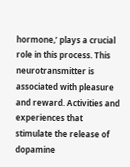hormone,’ plays a crucial role in this process. This neurotransmitter is associated with pleasure and reward. Activities and experiences that stimulate the release of dopamine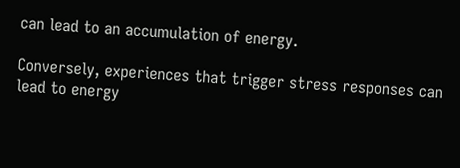can lead to an accumulation of energy.

Conversely, experiences that trigger stress responses can lead to energy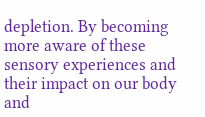depletion. By becoming more aware of these sensory experiences and their impact on our body and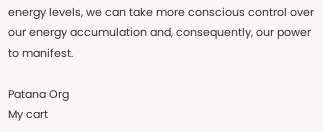energy levels, we can take more conscious control over our energy accumulation and, consequently, our power to manifest.

Patana Org
My cart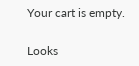Your cart is empty.

Looks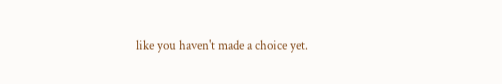like you haven't made a choice yet.